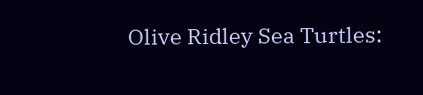Olive Ridley Sea Turtles: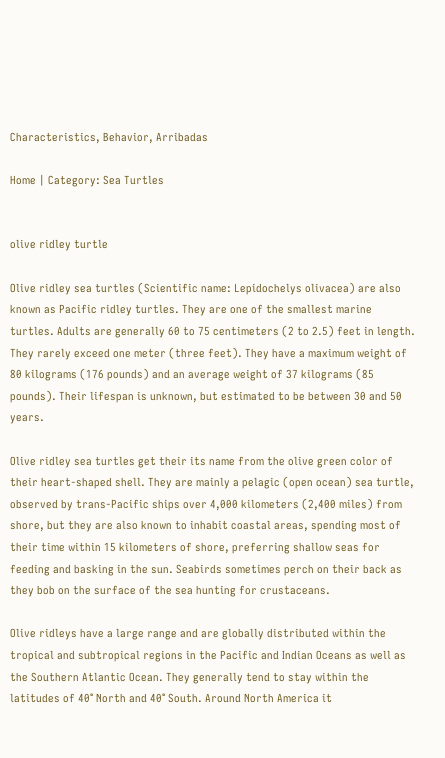Characteristics, Behavior, Arribadas

Home | Category: Sea Turtles


olive ridley turtle

Olive ridley sea turtles (Scientific name: Lepidochelys olivacea) are also known as Pacific ridley turtles. They are one of the smallest marine turtles. Adults are generally 60 to 75 centimeters (2 to 2.5) feet in length. They rarely exceed one meter (three feet). They have a maximum weight of 80 kilograms (176 pounds) and an average weight of 37 kilograms (85 pounds). Their lifespan is unknown, but estimated to be between 30 and 50 years.

Olive ridley sea turtles get their its name from the olive green color of their heart-shaped shell. They are mainly a pelagic (open ocean) sea turtle, observed by trans-Pacific ships over 4,000 kilometers (2,400 miles) from shore, but they are also known to inhabit coastal areas, spending most of their time within 15 kilometers of shore, preferring shallow seas for feeding and basking in the sun. Seabirds sometimes perch on their back as they bob on the surface of the sea hunting for crustaceans.

Olive ridleys have a large range and are globally distributed within the tropical and subtropical regions in the Pacific and Indian Oceans as well as the Southern Atlantic Ocean. They generally tend to stay within the latitudes of 40° North and 40° South. Around North America it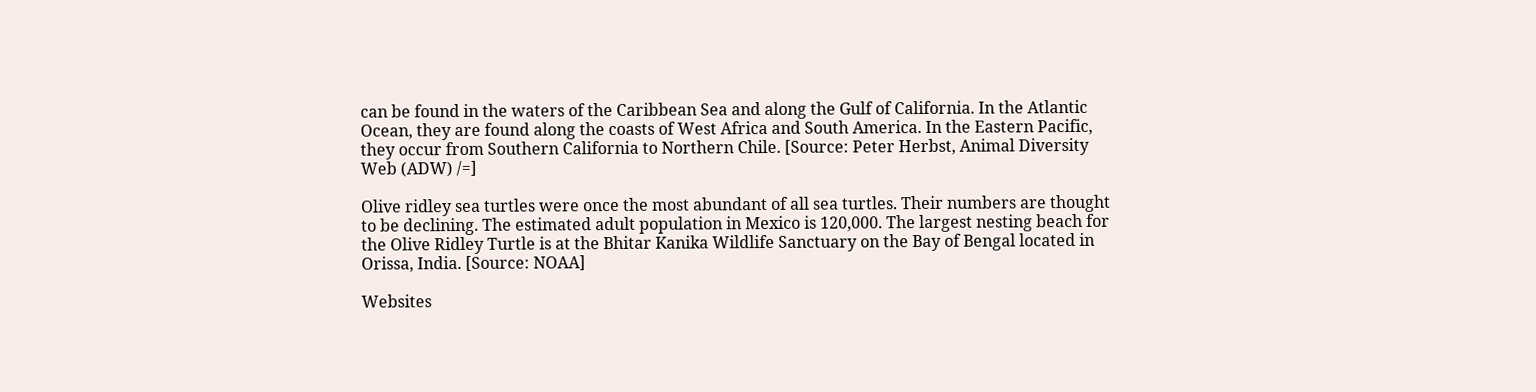can be found in the waters of the Caribbean Sea and along the Gulf of California. In the Atlantic Ocean, they are found along the coasts of West Africa and South America. In the Eastern Pacific, they occur from Southern California to Northern Chile. [Source: Peter Herbst, Animal Diversity Web (ADW) /=]

Olive ridley sea turtles were once the most abundant of all sea turtles. Their numbers are thought to be declining. The estimated adult population in Mexico is 120,000. The largest nesting beach for the Olive Ridley Turtle is at the Bhitar Kanika Wildlife Sanctuary on the Bay of Bengal located in Orissa, India. [Source: NOAA]

Websites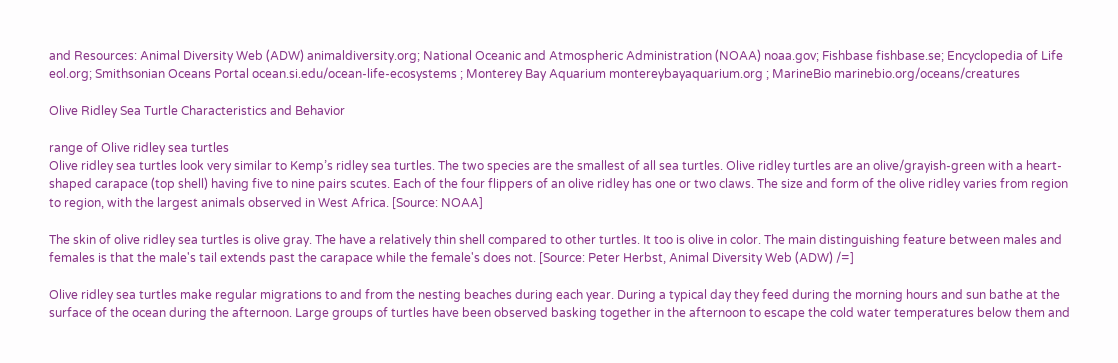and Resources: Animal Diversity Web (ADW) animaldiversity.org; National Oceanic and Atmospheric Administration (NOAA) noaa.gov; Fishbase fishbase.se; Encyclopedia of Life eol.org; Smithsonian Oceans Portal ocean.si.edu/ocean-life-ecosystems ; Monterey Bay Aquarium montereybayaquarium.org ; MarineBio marinebio.org/oceans/creatures

Olive Ridley Sea Turtle Characteristics and Behavior

range of Olive ridley sea turtles
Olive ridley sea turtles look very similar to Kemp’s ridley sea turtles. The two species are the smallest of all sea turtles. Olive ridley turtles are an olive/grayish-green with a heart-shaped carapace (top shell) having five to nine pairs scutes. Each of the four flippers of an olive ridley has one or two claws. The size and form of the olive ridley varies from region to region, with the largest animals observed in West Africa. [Source: NOAA]

The skin of olive ridley sea turtles is olive gray. The have a relatively thin shell compared to other turtles. It too is olive in color. The main distinguishing feature between males and females is that the male's tail extends past the carapace while the female's does not. [Source: Peter Herbst, Animal Diversity Web (ADW) /=]

Olive ridley sea turtles make regular migrations to and from the nesting beaches during each year. During a typical day they feed during the morning hours and sun bathe at the surface of the ocean during the afternoon. Large groups of turtles have been observed basking together in the afternoon to escape the cold water temperatures below them and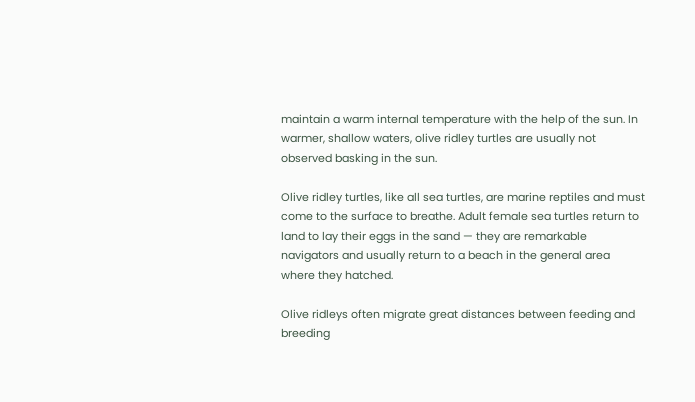maintain a warm internal temperature with the help of the sun. In warmer, shallow waters, olive ridley turtles are usually not observed basking in the sun.

Olive ridley turtles, like all sea turtles, are marine reptiles and must come to the surface to breathe. Adult female sea turtles return to land to lay their eggs in the sand — they are remarkable navigators and usually return to a beach in the general area where they hatched.

Olive ridleys often migrate great distances between feeding and breeding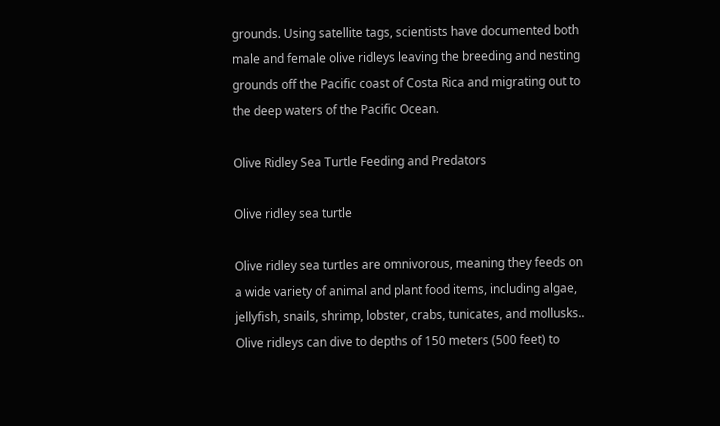grounds. Using satellite tags, scientists have documented both male and female olive ridleys leaving the breeding and nesting grounds off the Pacific coast of Costa Rica and migrating out to the deep waters of the Pacific Ocean.

Olive Ridley Sea Turtle Feeding and Predators

Olive ridley sea turtle

Olive ridley sea turtles are omnivorous, meaning they feeds on a wide variety of animal and plant food items, including algae, jellyfish, snails, shrimp, lobster, crabs, tunicates, and mollusks.. Olive ridleys can dive to depths of 150 meters (500 feet) to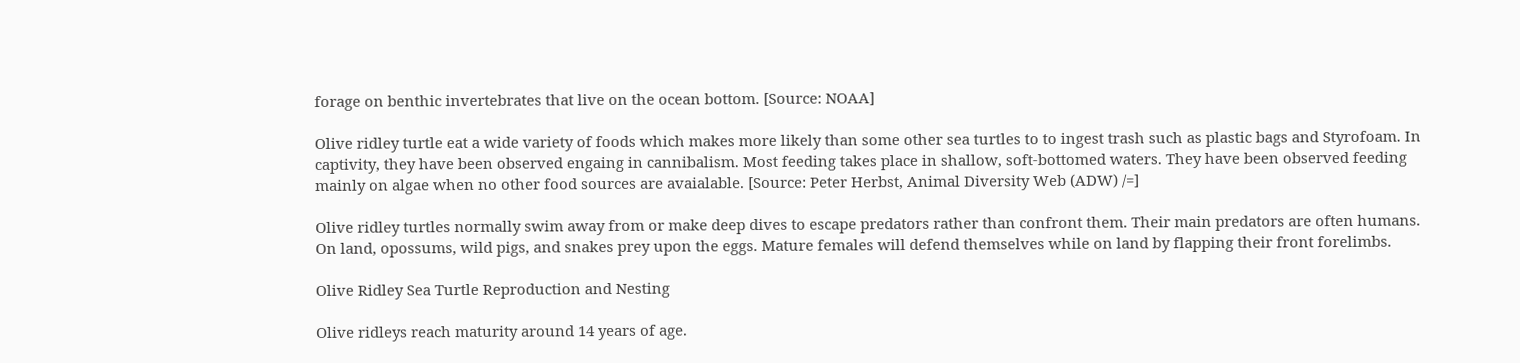forage on benthic invertebrates that live on the ocean bottom. [Source: NOAA]

Olive ridley turtle eat a wide variety of foods which makes more likely than some other sea turtles to to ingest trash such as plastic bags and Styrofoam. In captivity, they have been observed engaing in cannibalism. Most feeding takes place in shallow, soft-bottomed waters. They have been observed feeding mainly on algae when no other food sources are avaialable. [Source: Peter Herbst, Animal Diversity Web (ADW) /=]

Olive ridley turtles normally swim away from or make deep dives to escape predators rather than confront them. Their main predators are often humans. On land, opossums, wild pigs, and snakes prey upon the eggs. Mature females will defend themselves while on land by flapping their front forelimbs.

Olive Ridley Sea Turtle Reproduction and Nesting

Olive ridleys reach maturity around 14 years of age.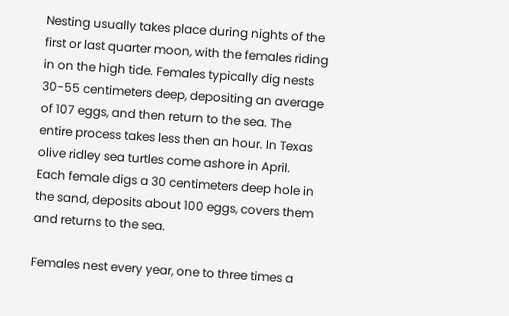Nesting usually takes place during nights of the first or last quarter moon, with the females riding in on the high tide. Females typically dig nests 30-55 centimeters deep, depositing an average of 107 eggs, and then return to the sea. The entire process takes less then an hour. In Texas olive ridley sea turtles come ashore in April. Each female digs a 30 centimeters deep hole in the sand, deposits about 100 eggs, covers them and returns to the sea.

Females nest every year, one to three times a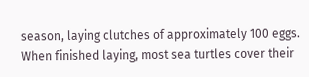season, laying clutches of approximately 100 eggs. When finished laying, most sea turtles cover their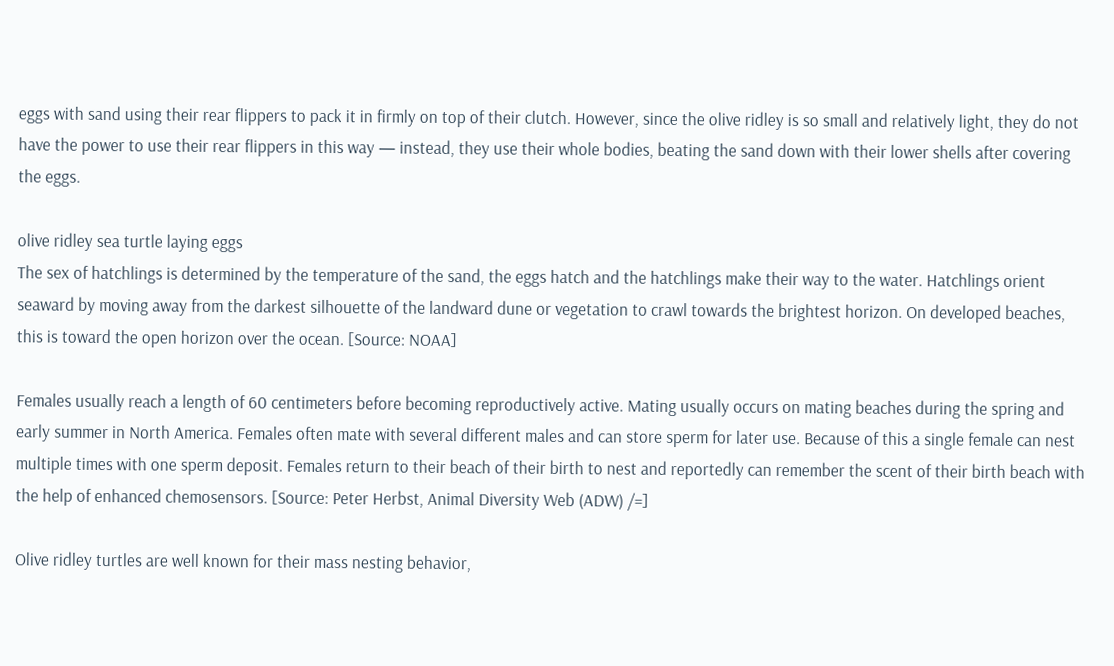eggs with sand using their rear flippers to pack it in firmly on top of their clutch. However, since the olive ridley is so small and relatively light, they do not have the power to use their rear flippers in this way — instead, they use their whole bodies, beating the sand down with their lower shells after covering the eggs.

olive ridley sea turtle laying eggs
The sex of hatchlings is determined by the temperature of the sand, the eggs hatch and the hatchlings make their way to the water. Hatchlings orient seaward by moving away from the darkest silhouette of the landward dune or vegetation to crawl towards the brightest horizon. On developed beaches, this is toward the open horizon over the ocean. [Source: NOAA]

Females usually reach a length of 60 centimeters before becoming reproductively active. Mating usually occurs on mating beaches during the spring and early summer in North America. Females often mate with several different males and can store sperm for later use. Because of this a single female can nest multiple times with one sperm deposit. Females return to their beach of their birth to nest and reportedly can remember the scent of their birth beach with the help of enhanced chemosensors. [Source: Peter Herbst, Animal Diversity Web (ADW) /=]

Olive ridley turtles are well known for their mass nesting behavior,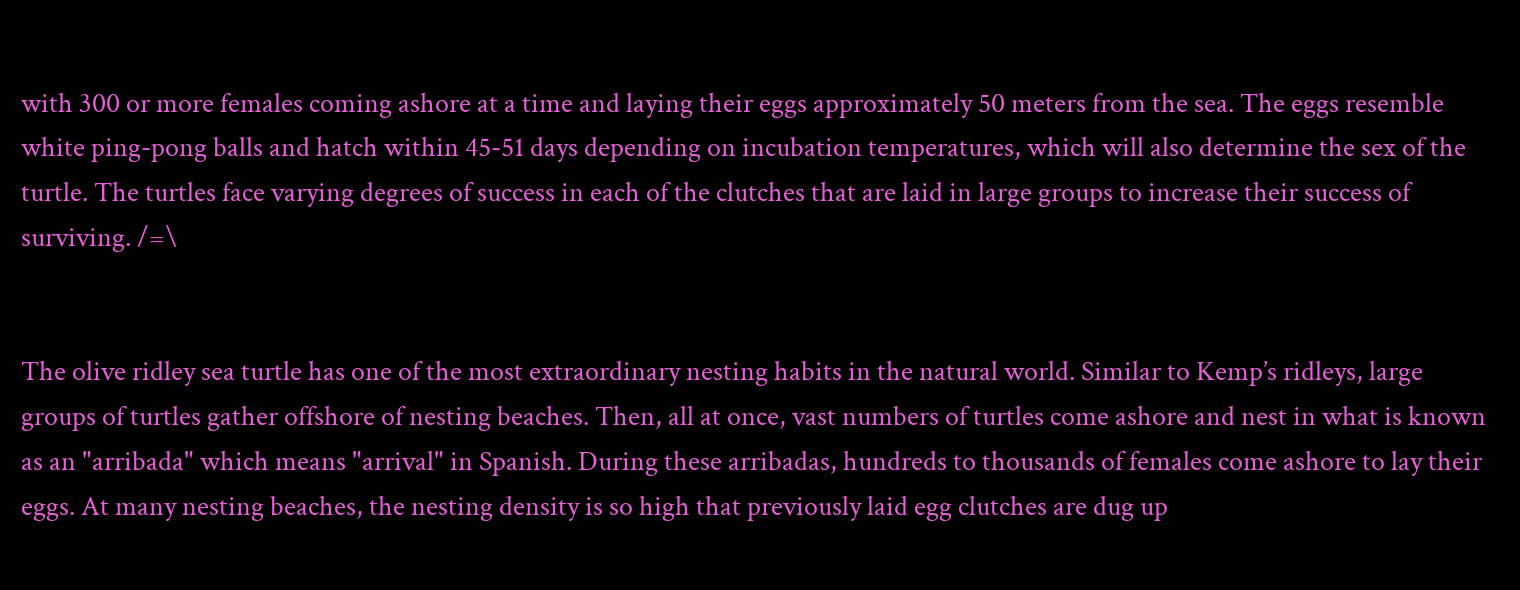with 300 or more females coming ashore at a time and laying their eggs approximately 50 meters from the sea. The eggs resemble white ping-pong balls and hatch within 45-51 days depending on incubation temperatures, which will also determine the sex of the turtle. The turtles face varying degrees of success in each of the clutches that are laid in large groups to increase their success of surviving. /=\


The olive ridley sea turtle has one of the most extraordinary nesting habits in the natural world. Similar to Kemp’s ridleys, large groups of turtles gather offshore of nesting beaches. Then, all at once, vast numbers of turtles come ashore and nest in what is known as an "arribada" which means "arrival" in Spanish. During these arribadas, hundreds to thousands of females come ashore to lay their eggs. At many nesting beaches, the nesting density is so high that previously laid egg clutches are dug up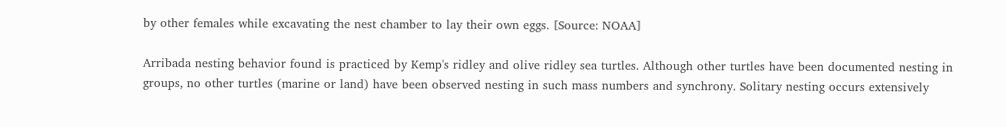by other females while excavating the nest chamber to lay their own eggs. [Source: NOAA]

Arribada nesting behavior found is practiced by Kemp's ridley and olive ridley sea turtles. Although other turtles have been documented nesting in groups, no other turtles (marine or land) have been observed nesting in such mass numbers and synchrony. Solitary nesting occurs extensively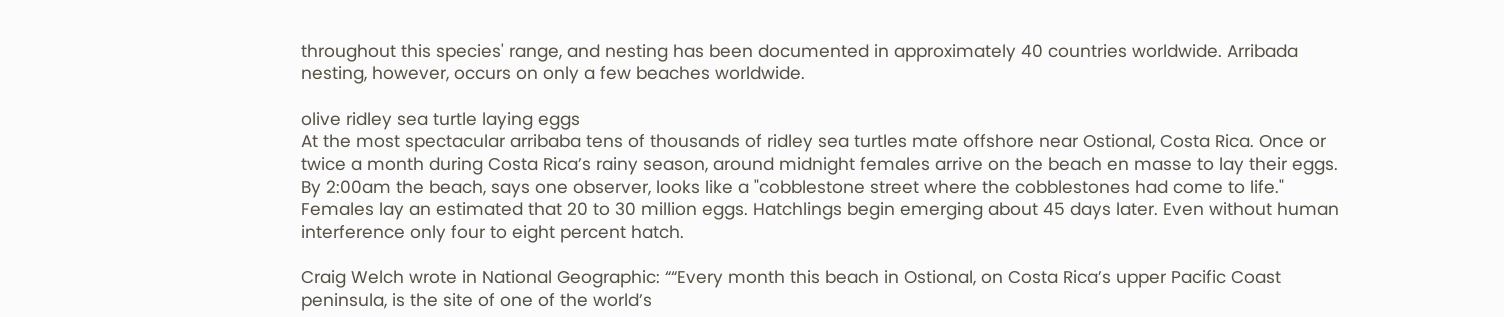throughout this species' range, and nesting has been documented in approximately 40 countries worldwide. Arribada nesting, however, occurs on only a few beaches worldwide.

olive ridley sea turtle laying eggs
At the most spectacular arribaba tens of thousands of ridley sea turtles mate offshore near Ostional, Costa Rica. Once or twice a month during Costa Rica’s rainy season, around midnight females arrive on the beach en masse to lay their eggs. By 2:00am the beach, says one observer, looks like a "cobblestone street where the cobblestones had come to life." Females lay an estimated that 20 to 30 million eggs. Hatchlings begin emerging about 45 days later. Even without human interference only four to eight percent hatch.

Craig Welch wrote in National Geographic: ““Every month this beach in Ostional, on Costa Rica’s upper Pacific Coast peninsula, is the site of one of the world’s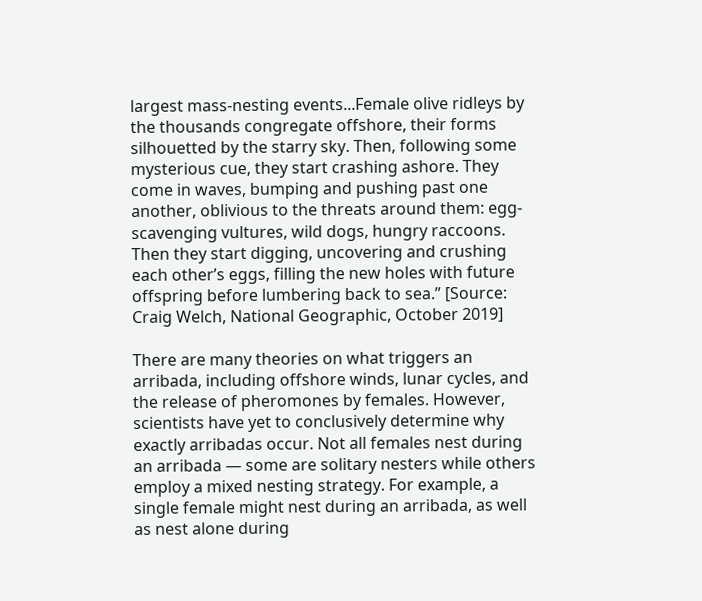largest mass-nesting events...Female olive ridleys by the thousands congregate offshore, their forms silhouetted by the starry sky. Then, following some mysterious cue, they start crashing ashore. They come in waves, bumping and pushing past one another, oblivious to the threats around them: egg-scavenging vultures, wild dogs, hungry raccoons. Then they start digging, uncovering and crushing each other’s eggs, filling the new holes with future offspring before lumbering back to sea.” [Source: Craig Welch, National Geographic, October 2019]

There are many theories on what triggers an arribada, including offshore winds, lunar cycles, and the release of pheromones by females. However, scientists have yet to conclusively determine why exactly arribadas occur. Not all females nest during an arribada — some are solitary nesters while others employ a mixed nesting strategy. For example, a single female might nest during an arribada, as well as nest alone during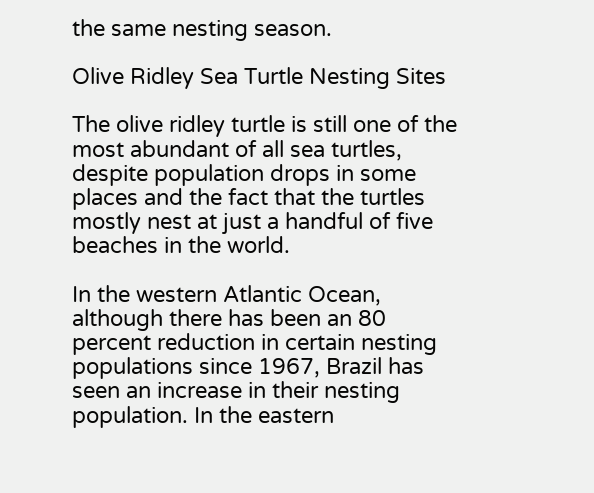the same nesting season.

Olive Ridley Sea Turtle Nesting Sites

The olive ridley turtle is still one of the most abundant of all sea turtles, despite population drops in some places and the fact that the turtles mostly nest at just a handful of five beaches in the world.

In the western Atlantic Ocean, although there has been an 80 percent reduction in certain nesting populations since 1967, Brazil has seen an increase in their nesting population. In the eastern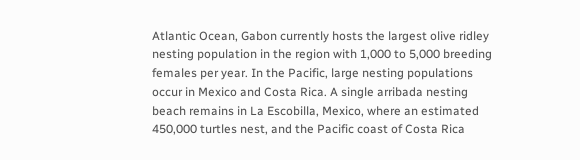Atlantic Ocean, Gabon currently hosts the largest olive ridley nesting population in the region with 1,000 to 5,000 breeding females per year. In the Pacific, large nesting populations occur in Mexico and Costa Rica. A single arribada nesting beach remains in La Escobilla, Mexico, where an estimated 450,000 turtles nest, and the Pacific coast of Costa Rica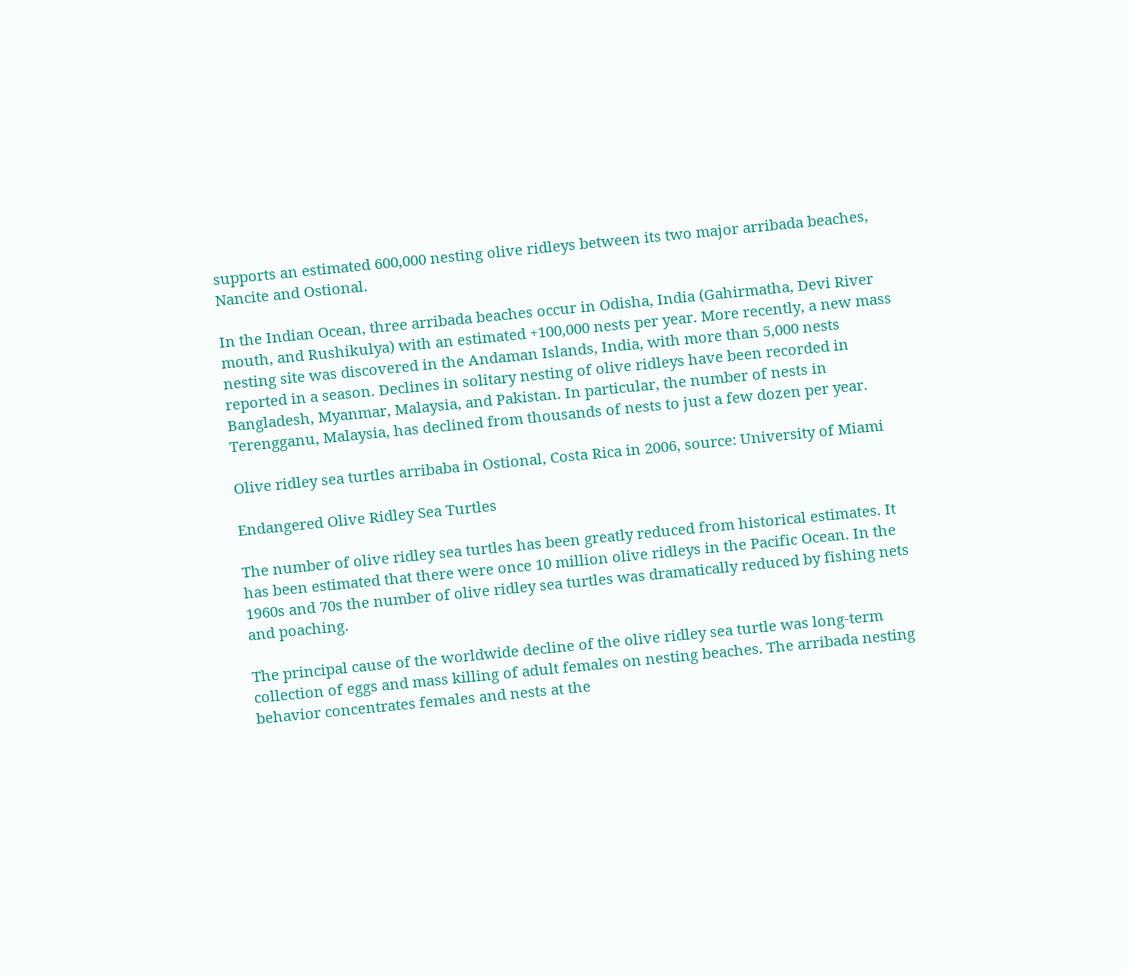supports an estimated 600,000 nesting olive ridleys between its two major arribada beaches, Nancite and Ostional.

In the Indian Ocean, three arribada beaches occur in Odisha, India (Gahirmatha, Devi River mouth, and Rushikulya) with an estimated +100,000 nests per year. More recently, a new mass nesting site was discovered in the Andaman Islands, India, with more than 5,000 nests reported in a season. Declines in solitary nesting of olive ridleys have been recorded in Bangladesh, Myanmar, Malaysia, and Pakistan. In particular, the number of nests in Terengganu, Malaysia, has declined from thousands of nests to just a few dozen per year.

Olive ridley sea turtles arribaba in Ostional, Costa Rica in 2006, source: University of Miami

Endangered Olive Ridley Sea Turtles

The number of olive ridley sea turtles has been greatly reduced from historical estimates. It has been estimated that there were once 10 million olive ridleys in the Pacific Ocean. In the 1960s and 70s the number of olive ridley sea turtles was dramatically reduced by fishing nets and poaching.

The principal cause of the worldwide decline of the olive ridley sea turtle was long-term collection of eggs and mass killing of adult females on nesting beaches. The arribada nesting behavior concentrates females and nests at the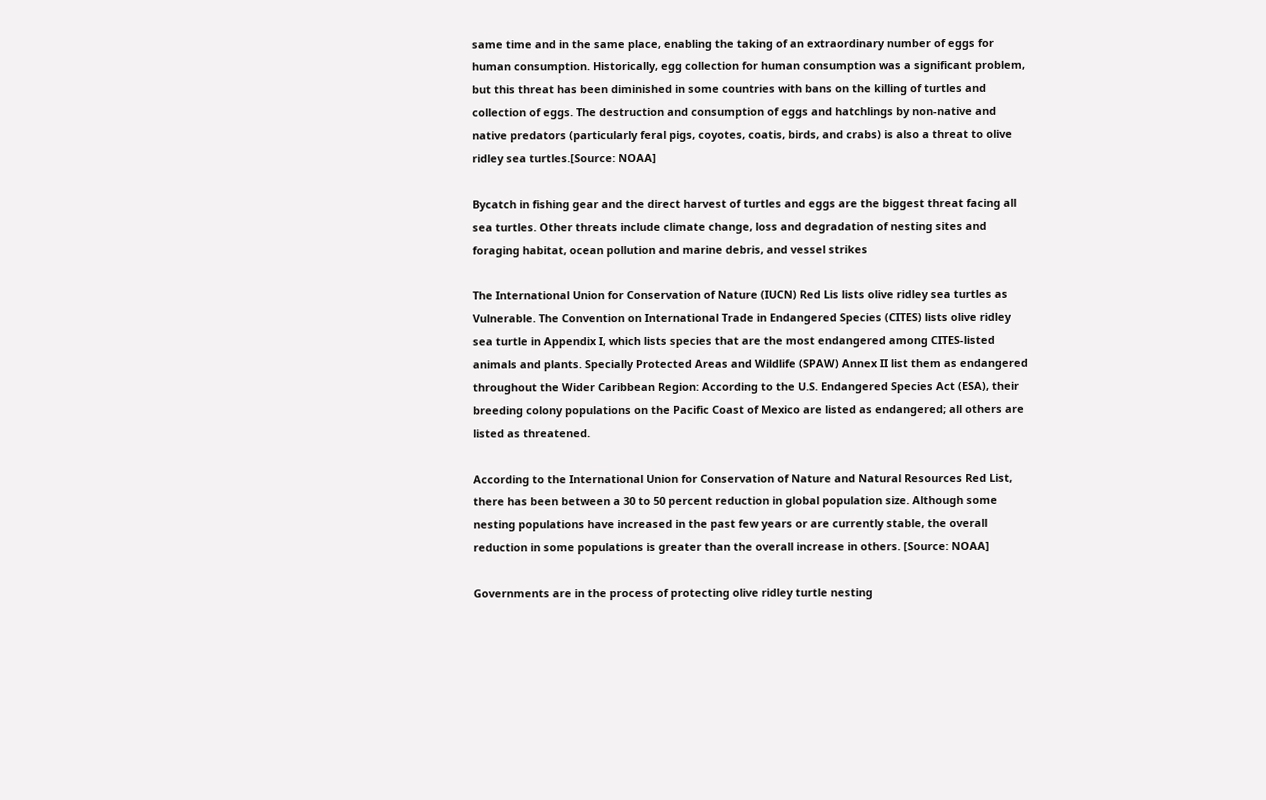same time and in the same place, enabling the taking of an extraordinary number of eggs for human consumption. Historically, egg collection for human consumption was a significant problem, but this threat has been diminished in some countries with bans on the killing of turtles and collection of eggs. The destruction and consumption of eggs and hatchlings by non-native and native predators (particularly feral pigs, coyotes, coatis, birds, and crabs) is also a threat to olive ridley sea turtles.[Source: NOAA]

Bycatch in fishing gear and the direct harvest of turtles and eggs are the biggest threat facing all sea turtles. Other threats include climate change, loss and degradation of nesting sites and foraging habitat, ocean pollution and marine debris, and vessel strikes

The International Union for Conservation of Nature (IUCN) Red Lis lists olive ridley sea turtles as Vulnerable. The Convention on International Trade in Endangered Species (CITES) lists olive ridley sea turtle in Appendix I, which lists species that are the most endangered among CITES-listed animals and plants. Specially Protected Areas and Wildlife (SPAW) Annex II list them as endangered throughout the Wider Caribbean Region: According to the U.S. Endangered Species Act (ESA), their breeding colony populations on the Pacific Coast of Mexico are listed as endangered; all others are listed as threatened.

According to the International Union for Conservation of Nature and Natural Resources Red List, there has been between a 30 to 50 percent reduction in global population size. Although some nesting populations have increased in the past few years or are currently stable, the overall reduction in some populations is greater than the overall increase in others. [Source: NOAA]

Governments are in the process of protecting olive ridley turtle nesting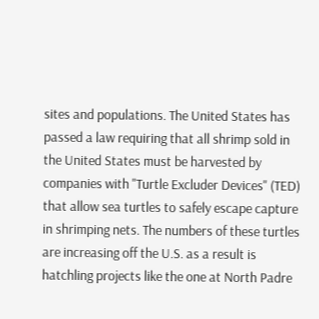sites and populations. The United States has passed a law requiring that all shrimp sold in the United States must be harvested by companies with "Turtle Excluder Devices" (TED) that allow sea turtles to safely escape capture in shrimping nets. The numbers of these turtles are increasing off the U.S. as a result is hatchling projects like the one at North Padre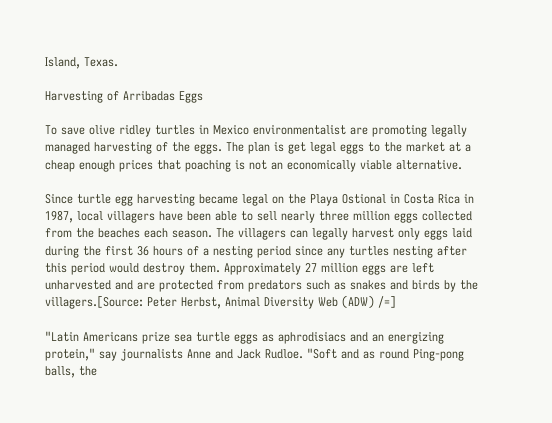Island, Texas.

Harvesting of Arribadas Eggs

To save olive ridley turtles in Mexico environmentalist are promoting legally managed harvesting of the eggs. The plan is get legal eggs to the market at a cheap enough prices that poaching is not an economically viable alternative.

Since turtle egg harvesting became legal on the Playa Ostional in Costa Rica in 1987, local villagers have been able to sell nearly three million eggs collected from the beaches each season. The villagers can legally harvest only eggs laid during the first 36 hours of a nesting period since any turtles nesting after this period would destroy them. Approximately 27 million eggs are left unharvested and are protected from predators such as snakes and birds by the villagers.[Source: Peter Herbst, Animal Diversity Web (ADW) /=]

"Latin Americans prize sea turtle eggs as aphrodisiacs and an energizing protein," say journalists Anne and Jack Rudloe. "Soft and as round Ping-pong balls, the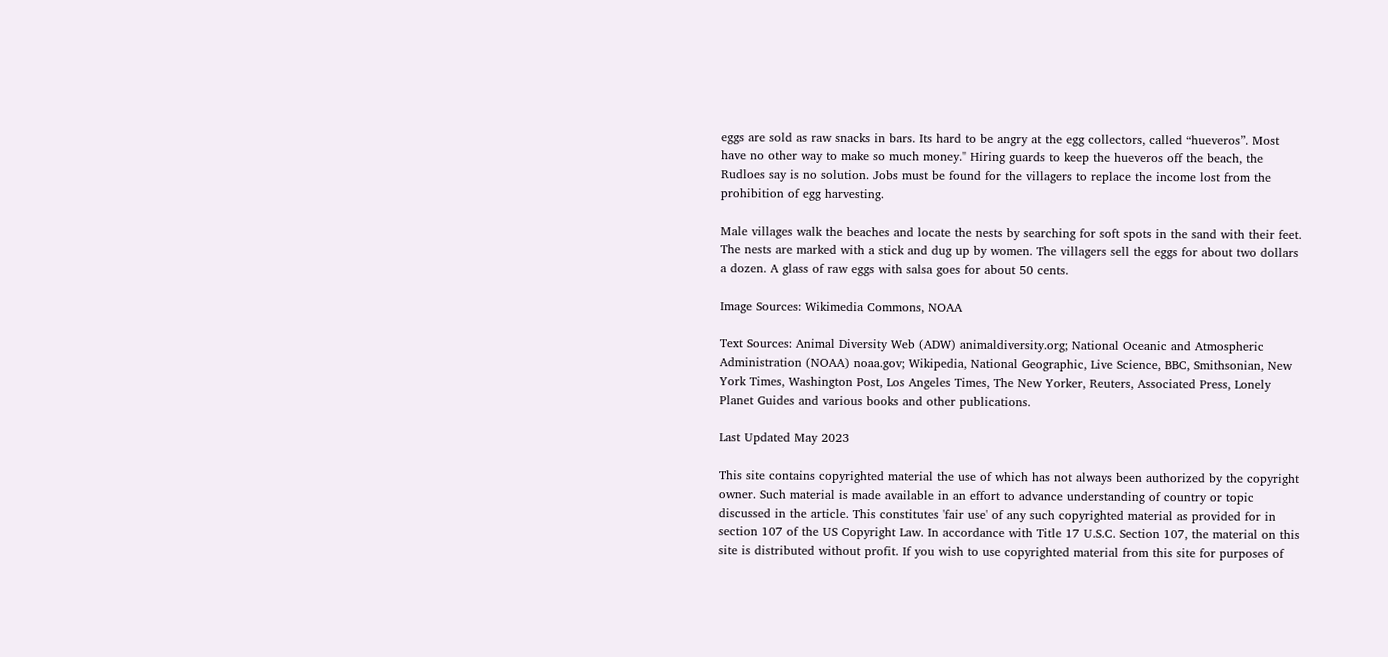eggs are sold as raw snacks in bars. Its hard to be angry at the egg collectors, called “hueveros”. Most have no other way to make so much money." Hiring guards to keep the hueveros off the beach, the Rudloes say is no solution. Jobs must be found for the villagers to replace the income lost from the prohibition of egg harvesting.

Male villages walk the beaches and locate the nests by searching for soft spots in the sand with their feet. The nests are marked with a stick and dug up by women. The villagers sell the eggs for about two dollars a dozen. A glass of raw eggs with salsa goes for about 50 cents.

Image Sources: Wikimedia Commons, NOAA

Text Sources: Animal Diversity Web (ADW) animaldiversity.org; National Oceanic and Atmospheric Administration (NOAA) noaa.gov; Wikipedia, National Geographic, Live Science, BBC, Smithsonian, New York Times, Washington Post, Los Angeles Times, The New Yorker, Reuters, Associated Press, Lonely Planet Guides and various books and other publications.

Last Updated May 2023

This site contains copyrighted material the use of which has not always been authorized by the copyright owner. Such material is made available in an effort to advance understanding of country or topic discussed in the article. This constitutes 'fair use' of any such copyrighted material as provided for in section 107 of the US Copyright Law. In accordance with Title 17 U.S.C. Section 107, the material on this site is distributed without profit. If you wish to use copyrighted material from this site for purposes of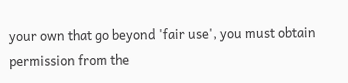your own that go beyond 'fair use', you must obtain permission from the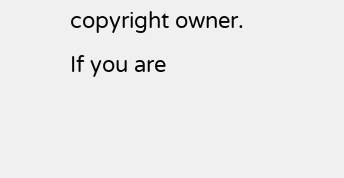copyright owner. If you are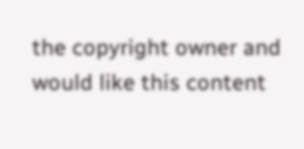the copyright owner and would like this content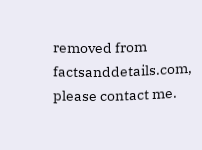removed from factsanddetails.com, please contact me.